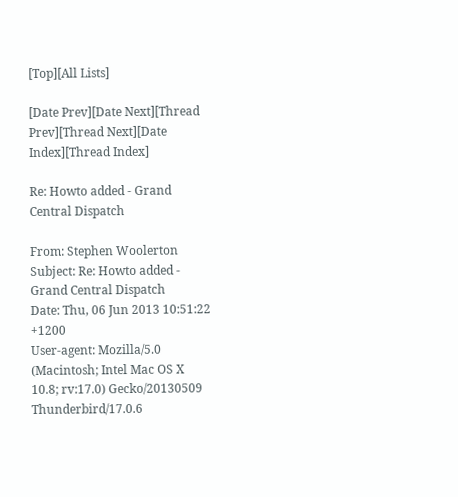[Top][All Lists]

[Date Prev][Date Next][Thread Prev][Thread Next][Date Index][Thread Index]

Re: Howto added - Grand Central Dispatch

From: Stephen Woolerton
Subject: Re: Howto added - Grand Central Dispatch
Date: Thu, 06 Jun 2013 10:51:22 +1200
User-agent: Mozilla/5.0 (Macintosh; Intel Mac OS X 10.8; rv:17.0) Gecko/20130509 Thunderbird/17.0.6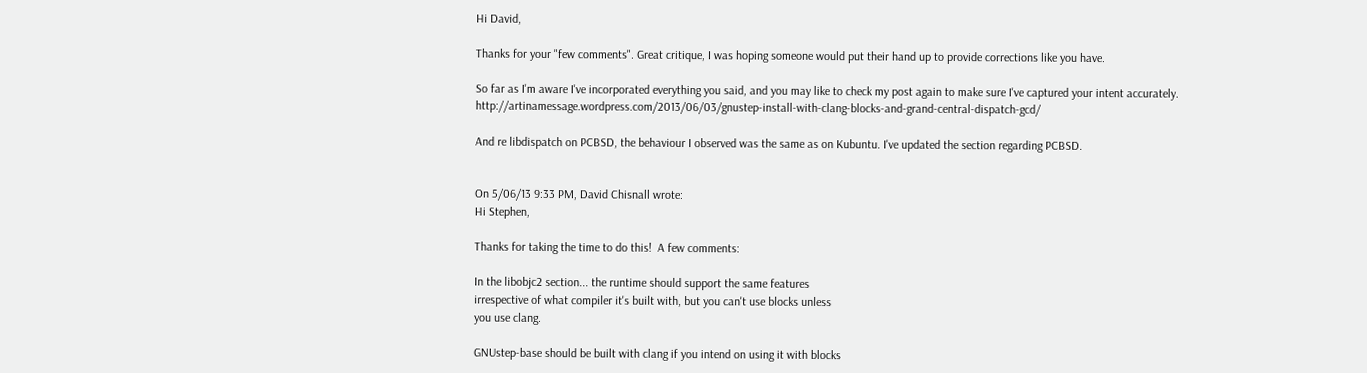Hi David,

Thanks for your "few comments". Great critique, I was hoping someone would put their hand up to provide corrections like you have.

So far as I'm aware I've incorporated everything you said, and you may like to check my post again to make sure I've captured your intent accurately. http://artinamessage.wordpress.com/2013/06/03/gnustep-install-with-clang-blocks-and-grand-central-dispatch-gcd/

And re libdispatch on PCBSD, the behaviour I observed was the same as on Kubuntu. I've updated the section regarding PCBSD.


On 5/06/13 9:33 PM, David Chisnall wrote:
Hi Stephen,

Thanks for taking the time to do this!  A few comments:

In the libobjc2 section... the runtime should support the same features
irrespective of what compiler it's built with, but you can't use blocks unless
you use clang.

GNUstep-base should be built with clang if you intend on using it with blocks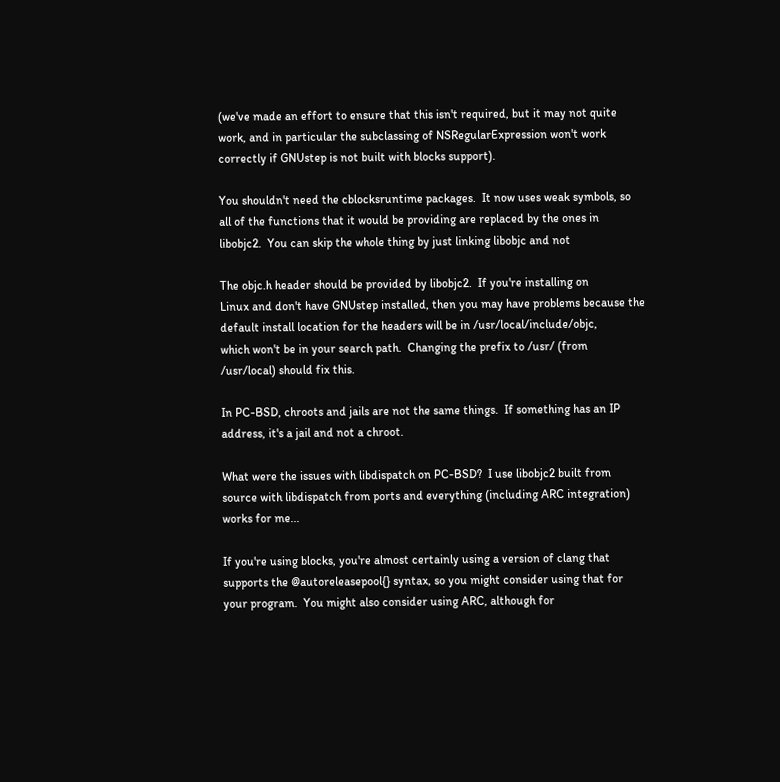(we've made an effort to ensure that this isn't required, but it may not quite
work, and in particular the subclassing of NSRegularExpression won't work
correctly if GNUstep is not built with blocks support).

You shouldn't need the cblocksruntime packages.  It now uses weak symbols, so
all of the functions that it would be providing are replaced by the ones in
libobjc2.  You can skip the whole thing by just linking libobjc and not

The objc.h header should be provided by libobjc2.  If you're installing on
Linux and don't have GNUstep installed, then you may have problems because the
default install location for the headers will be in /usr/local/include/objc,
which won't be in your search path.  Changing the prefix to /usr/ (from
/usr/local) should fix this.

In PC-BSD, chroots and jails are not the same things.  If something has an IP
address, it's a jail and not a chroot.

What were the issues with libdispatch on PC-BSD?  I use libobjc2 built from
source with libdispatch from ports and everything (including ARC integration)
works for me...

If you're using blocks, you're almost certainly using a version of clang that
supports the @autoreleasepool{} syntax, so you might consider using that for
your program.  You might also consider using ARC, although for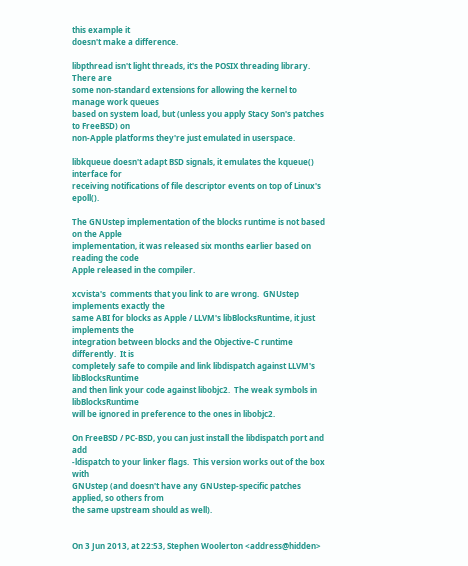this example it
doesn't make a difference.

libpthread isn't light threads, it's the POSIX threading library.  There are
some non-standard extensions for allowing the kernel to manage work queues
based on system load, but (unless you apply Stacy Son's patches to FreeBSD) on
non-Apple platforms they're just emulated in userspace.

libkqueue doesn't adapt BSD signals, it emulates the kqueue() interface for
receiving notifications of file descriptor events on top of Linux's epoll().

The GNUstep implementation of the blocks runtime is not based on the Apple
implementation, it was released six months earlier based on reading the code
Apple released in the compiler.

xcvista's  comments that you link to are wrong.  GNUstep implements exactly the
same ABI for blocks as Apple / LLVM's libBlocksRuntime, it just implements the
integration between blocks and the Objective-C runtime differently.  It is
completely safe to compile and link libdispatch against LLVM's libBlocksRuntime
and then link your code against libobjc2.  The weak symbols in libBlocksRuntime
will be ignored in preference to the ones in libobjc2.

On FreeBSD / PC-BSD, you can just install the libdispatch port and add
-ldispatch to your linker flags.  This version works out of the box with
GNUstep (and doesn't have any GNUstep-specific patches applied, so others from
the same upstream should as well).


On 3 Jun 2013, at 22:53, Stephen Woolerton <address@hidden>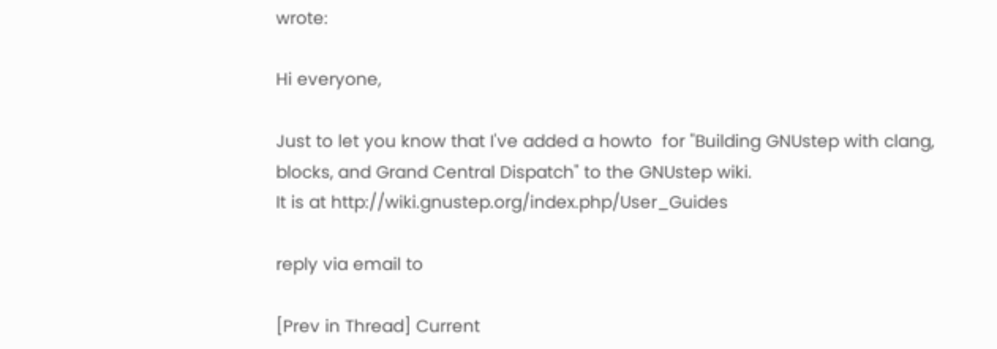wrote:

Hi everyone,

Just to let you know that I've added a howto  for "Building GNUstep with clang,
blocks, and Grand Central Dispatch" to the GNUstep wiki.
It is at http://wiki.gnustep.org/index.php/User_Guides

reply via email to

[Prev in Thread] Current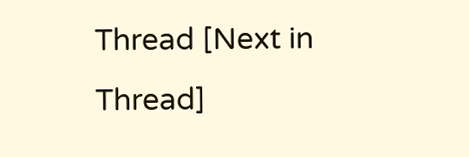Thread [Next in Thread]